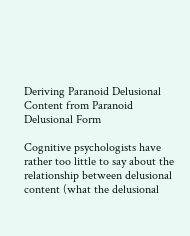Deriving Paranoid Delusional Content from Paranoid Delusional Form

Cognitive psychologists have rather too little to say about the relationship between delusional content (what the delusional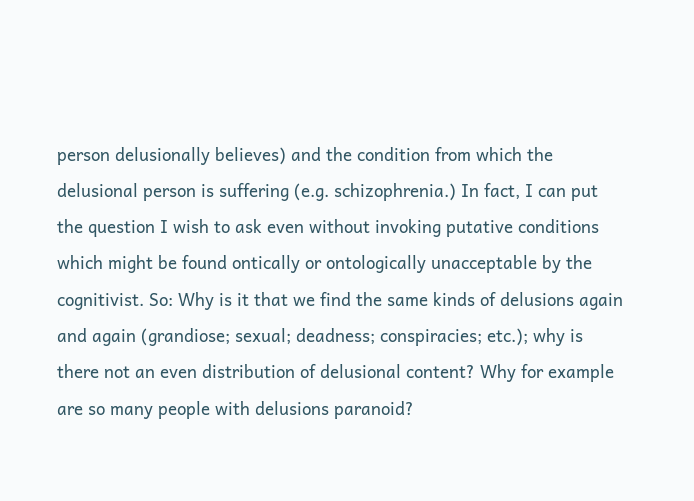person delusionally believes) and the condition from which the delusional person is suffering (e.g. schizophrenia.) In fact, I can put the question I wish to ask even without invoking putative conditions which might be found ontically or ontologically unacceptable by the cognitivist. So: Why is it that we find the same kinds of delusions again and again (grandiose; sexual; deadness; conspiracies; etc.); why is there not an even distribution of delusional content? Why for example are so many people with delusions paranoid?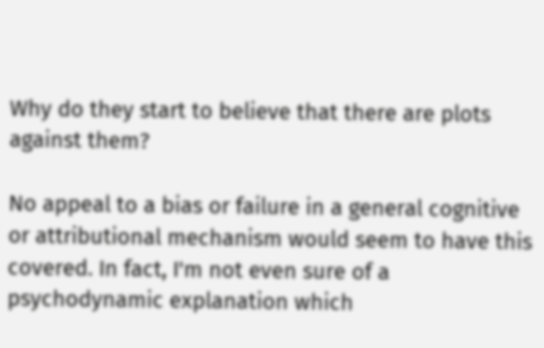Why do they start to believe that there are plots against them?

No appeal to a bias or failure in a general cognitive or attributional mechanism would seem to have this covered. In fact, I'm not even sure of a psychodynamic explanation which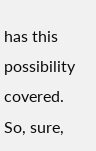has this possibility covered. So, sure,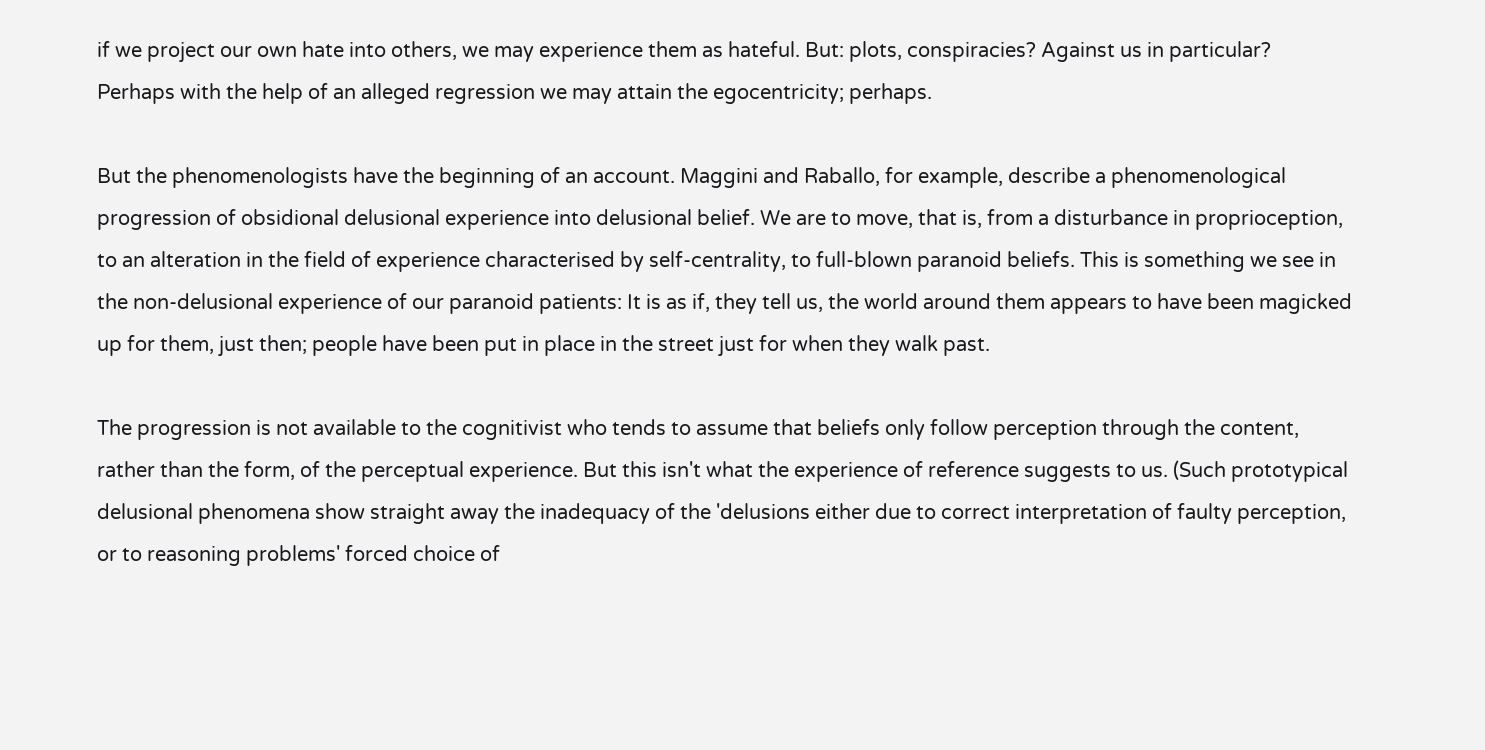if we project our own hate into others, we may experience them as hateful. But: plots, conspiracies? Against us in particular? Perhaps with the help of an alleged regression we may attain the egocentricity; perhaps.

But the phenomenologists have the beginning of an account. Maggini and Raballo, for example, describe a phenomenological progression of obsidional delusional experience into delusional belief. We are to move, that is, from a disturbance in proprioception, to an alteration in the field of experience characterised by self-centrality, to full-blown paranoid beliefs. This is something we see in the non-delusional experience of our paranoid patients: It is as if, they tell us, the world around them appears to have been magicked up for them, just then; people have been put in place in the street just for when they walk past.

The progression is not available to the cognitivist who tends to assume that beliefs only follow perception through the content, rather than the form, of the perceptual experience. But this isn't what the experience of reference suggests to us. (Such prototypical delusional phenomena show straight away the inadequacy of the 'delusions either due to correct interpretation of faulty perception, or to reasoning problems' forced choice of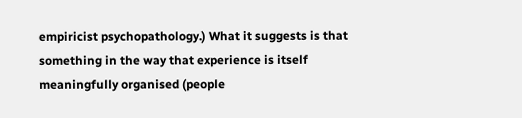empiricist psychopathology.) What it suggests is that something in the way that experience is itself meaningfully organised (people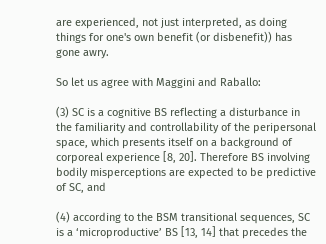are experienced, not just interpreted, as doing things for one's own benefit (or disbenefit)) has gone awry.

So let us agree with Maggini and Raballo:

(3) SC is a cognitive BS reflecting a disturbance in the familiarity and controllability of the peripersonal space, which presents itself on a background of corporeal experience [8, 20]. Therefore BS involving bodily misperceptions are expected to be predictive of SC, and

(4) according to the BSM transitional sequences, SC is a ‘microproductive’ BS [13, 14] that precedes the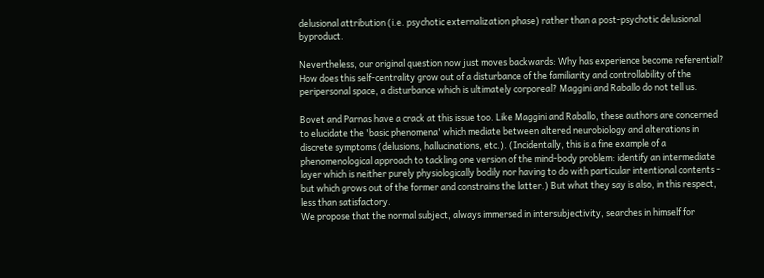delusional attribution (i.e. psychotic externalization phase) rather than a post-psychotic delusional byproduct.

Nevertheless, our original question now just moves backwards: Why has experience become referential? How does this self-centrality grow out of a disturbance of the familiarity and controllability of the peripersonal space, a disturbance which is ultimately corporeal? Maggini and Raballo do not tell us.

Bovet and Parnas have a crack at this issue too. Like Maggini and Raballo, these authors are concerned to elucidate the 'basic phenomena' which mediate between altered neurobiology and alterations in discrete symptoms (delusions, hallucinations, etc.). (Incidentally, this is a fine example of a phenomenological approach to tackling one version of the mind-body problem: identify an intermediate layer which is neither purely physiologically bodily nor having to do with particular intentional contents - but which grows out of the former and constrains the latter.) But what they say is also, in this respect, less than satisfactory.
We propose that the normal subject, always immersed in intersubjectivity, searches in himself for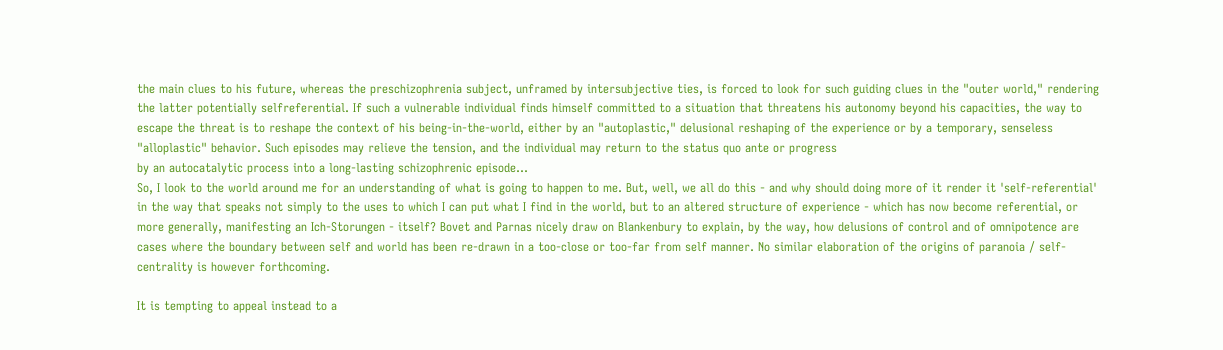the main clues to his future, whereas the preschizophrenia subject, unframed by intersubjective ties, is forced to look for such guiding clues in the "outer world," rendering the latter potentially selfreferential. If such a vulnerable individual finds himself committed to a situation that threatens his autonomy beyond his capacities, the way to escape the threat is to reshape the context of his being-in-the-world, either by an "autoplastic," delusional reshaping of the experience or by a temporary, senseless "alloplastic" behavior. Such episodes may relieve the tension, and the individual may return to the status quo ante or progress
by an autocatalytic process into a long-lasting schizophrenic episode...
So, I look to the world around me for an understanding of what is going to happen to me. But, well, we all do this - and why should doing more of it render it 'self-referential' in the way that speaks not simply to the uses to which I can put what I find in the world, but to an altered structure of experience - which has now become referential, or more generally, manifesting an Ich-Storungen - itself? Bovet and Parnas nicely draw on Blankenbury to explain, by the way, how delusions of control and of omnipotence are cases where the boundary between self and world has been re-drawn in a too-close or too-far from self manner. No similar elaboration of the origins of paranoia / self-centrality is however forthcoming.

It is tempting to appeal instead to a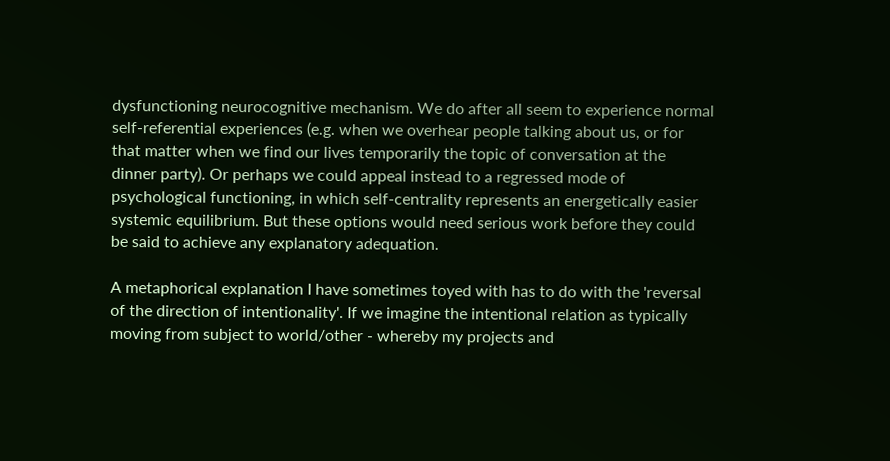dysfunctioning neurocognitive mechanism. We do after all seem to experience normal self-referential experiences (e.g. when we overhear people talking about us, or for that matter when we find our lives temporarily the topic of conversation at the dinner party). Or perhaps we could appeal instead to a regressed mode of psychological functioning, in which self-centrality represents an energetically easier systemic equilibrium. But these options would need serious work before they could be said to achieve any explanatory adequation.

A metaphorical explanation I have sometimes toyed with has to do with the 'reversal of the direction of intentionality'. If we imagine the intentional relation as typically moving from subject to world/other - whereby my projects and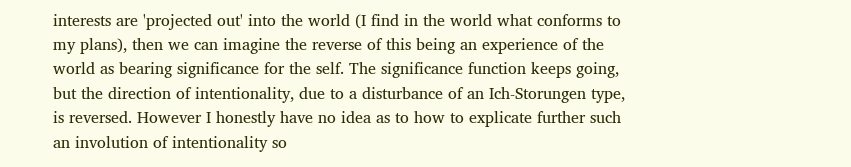interests are 'projected out' into the world (I find in the world what conforms to my plans), then we can imagine the reverse of this being an experience of the world as bearing significance for the self. The significance function keeps going, but the direction of intentionality, due to a disturbance of an Ich-Storungen type, is reversed. However I honestly have no idea as to how to explicate further such an involution of intentionality so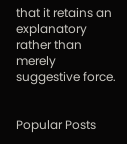that it retains an explanatory rather than merely suggestive force.


Popular Posts